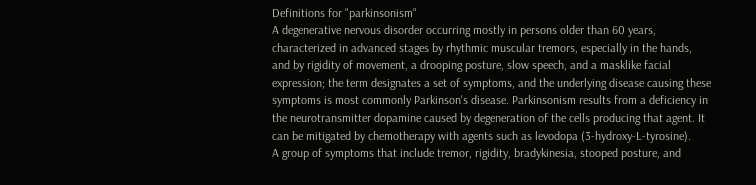Definitions for "parkinsonism"
A degenerative nervous disorder occurring mostly in persons older than 60 years, characterized in advanced stages by rhythmic muscular tremors, especially in the hands, and by rigidity of movement, a drooping posture, slow speech, and a masklike facial expression; the term designates a set of symptoms, and the underlying disease causing these symptoms is most commonly Parkinson's disease. Parkinsonism results from a deficiency in the neurotransmitter dopamine caused by degeneration of the cells producing that agent. It can be mitigated by chemotherapy with agents such as levodopa (3-hydroxy-L-tyrosine).
A group of symptoms that include tremor, rigidity, bradykinesia, stooped posture, and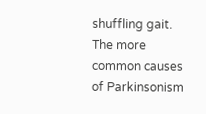shuffling gait. The more common causes of Parkinsonism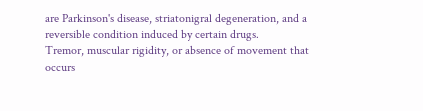are Parkinson's disease, striatonigral degeneration, and a reversible condition induced by certain drugs.
Tremor, muscular rigidity, or absence of movement that occurs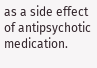as a side effect of antipsychotic medication.